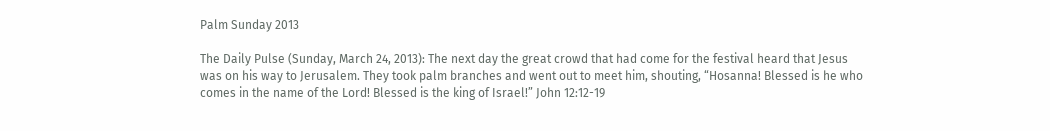Palm Sunday 2013

The Daily Pulse (Sunday, March 24, 2013): The next day the great crowd that had come for the festival heard that Jesus was on his way to Jerusalem. They took palm branches and went out to meet him, shouting, “Hosanna! Blessed is he who comes in the name of the Lord! Blessed is the king of Israel!” John 12:12-19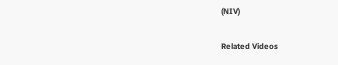(NIV)

Related Videos